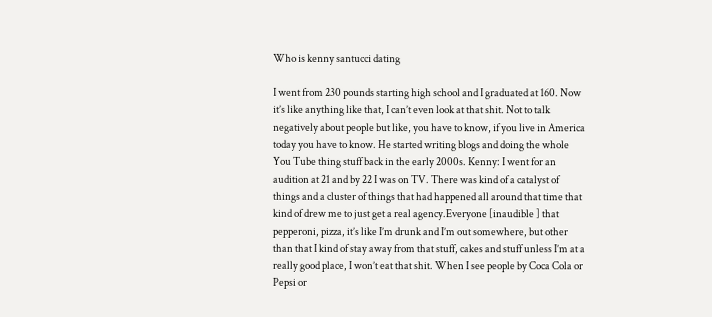Who is kenny santucci dating

I went from 230 pounds starting high school and I graduated at 160. Now it’s like anything like that, I can’t even look at that shit. Not to talk negatively about people but like, you have to know, if you live in America today you have to know. He started writing blogs and doing the whole You Tube thing stuff back in the early 2000s. Kenny: I went for an audition at 21 and by 22 I was on TV. There was kind of a catalyst of things and a cluster of things that had happened all around that time that kind of drew me to just get a real agency.Everyone [inaudible ] that pepperoni, pizza, it’s like I’m drunk and I’m out somewhere, but other than that I kind of stay away from that stuff, cakes and stuff unless I’m at a really good place, I won’t eat that shit. When I see people by Coca Cola or Pepsi or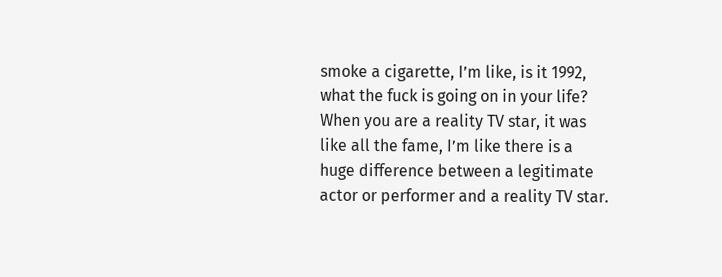smoke a cigarette, I’m like, is it 1992, what the fuck is going on in your life? When you are a reality TV star, it was like all the fame, I’m like there is a huge difference between a legitimate actor or performer and a reality TV star.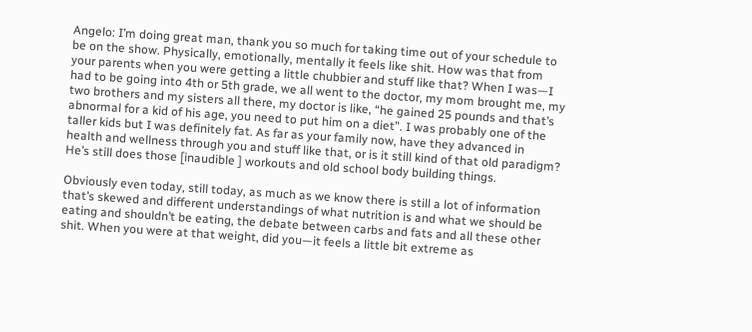Angelo: I’m doing great man, thank you so much for taking time out of your schedule to be on the show. Physically, emotionally, mentally it feels like shit. How was that from your parents when you were getting a little chubbier and stuff like that? When I was—I had to be going into 4th or 5th grade, we all went to the doctor, my mom brought me, my two brothers and my sisters all there, my doctor is like, “he gained 25 pounds and that’s abnormal for a kid of his age, you need to put him on a diet”. I was probably one of the taller kids but I was definitely fat. As far as your family now, have they advanced in health and wellness through you and stuff like that, or is it still kind of that old paradigm? He’s still does those [inaudible ] workouts and old school body building things.

Obviously even today, still today, as much as we know there is still a lot of information that’s skewed and different understandings of what nutrition is and what we should be eating and shouldn’t be eating, the debate between carbs and fats and all these other shit. When you were at that weight, did you—it feels a little bit extreme as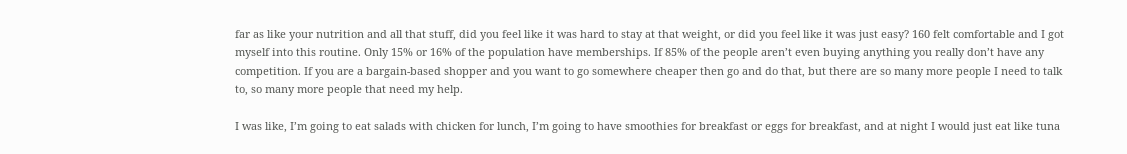far as like your nutrition and all that stuff, did you feel like it was hard to stay at that weight, or did you feel like it was just easy? 160 felt comfortable and I got myself into this routine. Only 15% or 16% of the population have memberships. If 85% of the people aren’t even buying anything you really don’t have any competition. If you are a bargain-based shopper and you want to go somewhere cheaper then go and do that, but there are so many more people I need to talk to, so many more people that need my help.

I was like, I’m going to eat salads with chicken for lunch, I’m going to have smoothies for breakfast or eggs for breakfast, and at night I would just eat like tuna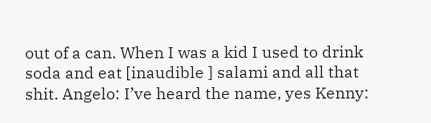out of a can. When I was a kid I used to drink soda and eat [inaudible ] salami and all that shit. Angelo: I’ve heard the name, yes Kenny: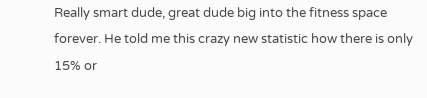Really smart dude, great dude big into the fitness space forever. He told me this crazy new statistic how there is only 15% or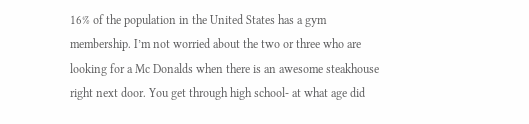16% of the population in the United States has a gym membership. I’m not worried about the two or three who are looking for a Mc Donalds when there is an awesome steakhouse right next door. You get through high school- at what age did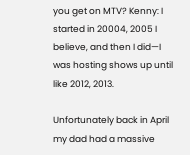you get on MTV? Kenny: I started in 20004, 2005 I believe, and then I did—I was hosting shows up until like 2012, 2013.

Unfortunately back in April my dad had a massive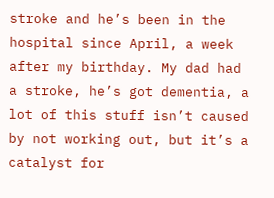stroke and he’s been in the hospital since April, a week after my birthday. My dad had a stroke, he’s got dementia, a lot of this stuff isn’t caused by not working out, but it’s a catalyst for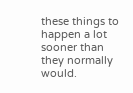these things to happen a lot sooner than they normally would.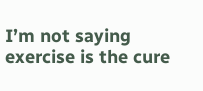I’m not saying exercise is the cure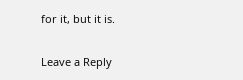for it, but it is.

Leave a Reply